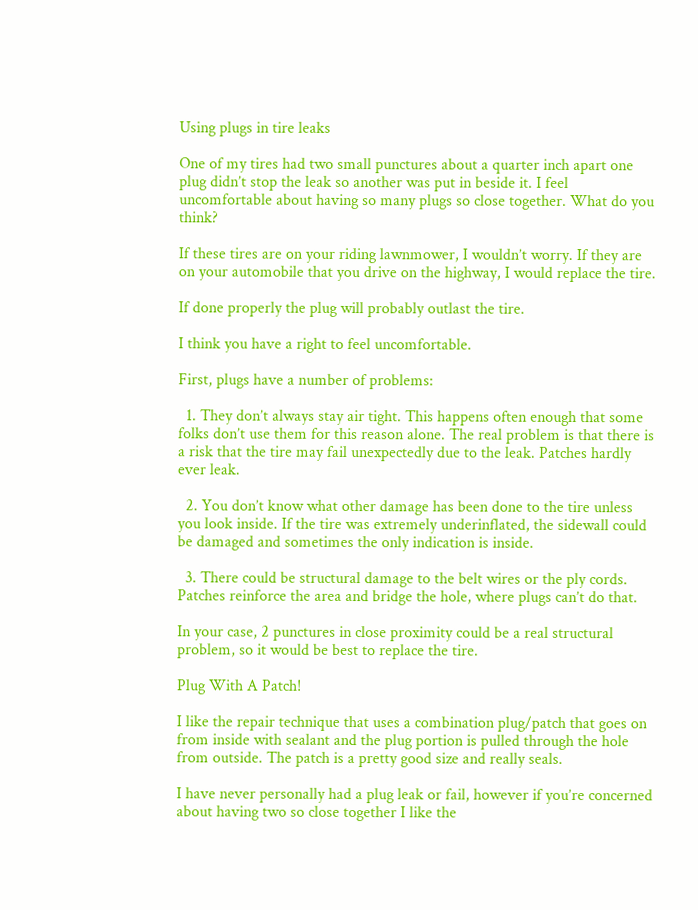Using plugs in tire leaks

One of my tires had two small punctures about a quarter inch apart one plug didn’t stop the leak so another was put in beside it. I feel uncomfortable about having so many plugs so close together. What do you think?

If these tires are on your riding lawnmower, I wouldn’t worry. If they are on your automobile that you drive on the highway, I would replace the tire.

If done properly the plug will probably outlast the tire.

I think you have a right to feel uncomfortable.

First, plugs have a number of problems:

  1. They don’t always stay air tight. This happens often enough that some folks don’t use them for this reason alone. The real problem is that there is a risk that the tire may fail unexpectedly due to the leak. Patches hardly ever leak.

  2. You don’t know what other damage has been done to the tire unless you look inside. If the tire was extremely underinflated, the sidewall could be damaged and sometimes the only indication is inside.

  3. There could be structural damage to the belt wires or the ply cords. Patches reinforce the area and bridge the hole, where plugs can’t do that.

In your case, 2 punctures in close proximity could be a real structural problem, so it would be best to replace the tire.

Plug With A Patch!

I like the repair technique that uses a combination plug/patch that goes on from inside with sealant and the plug portion is pulled through the hole from outside. The patch is a pretty good size and really seals.

I have never personally had a plug leak or fail, however if you’re concerned about having two so close together I like the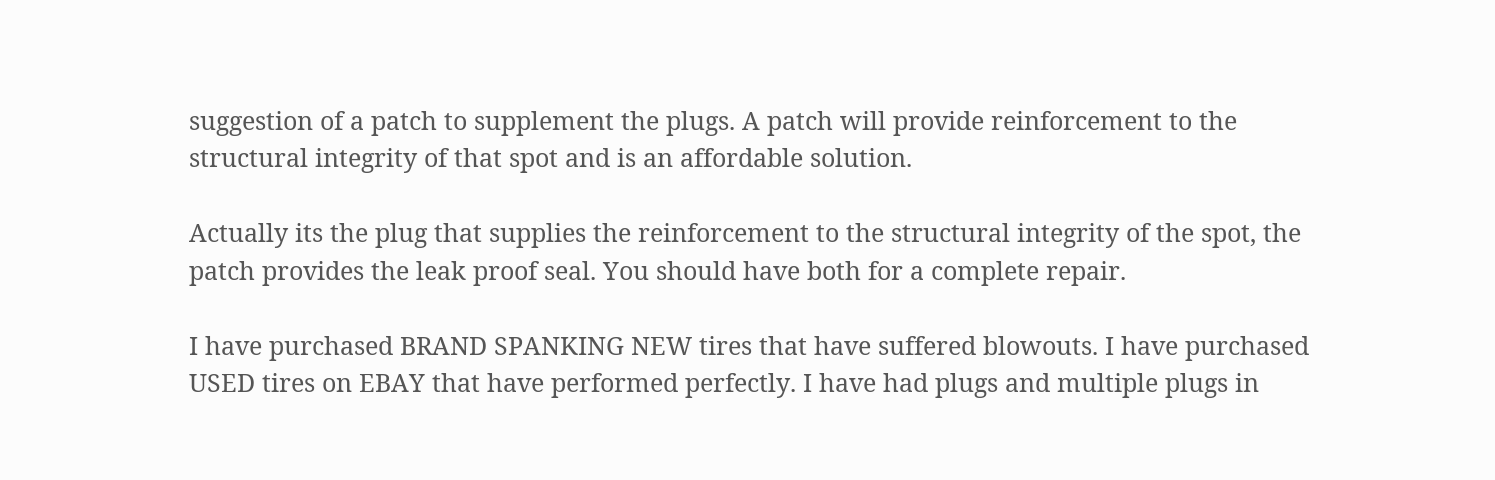suggestion of a patch to supplement the plugs. A patch will provide reinforcement to the structural integrity of that spot and is an affordable solution.

Actually its the plug that supplies the reinforcement to the structural integrity of the spot, the patch provides the leak proof seal. You should have both for a complete repair.

I have purchased BRAND SPANKING NEW tires that have suffered blowouts. I have purchased USED tires on EBAY that have performed perfectly. I have had plugs and multiple plugs in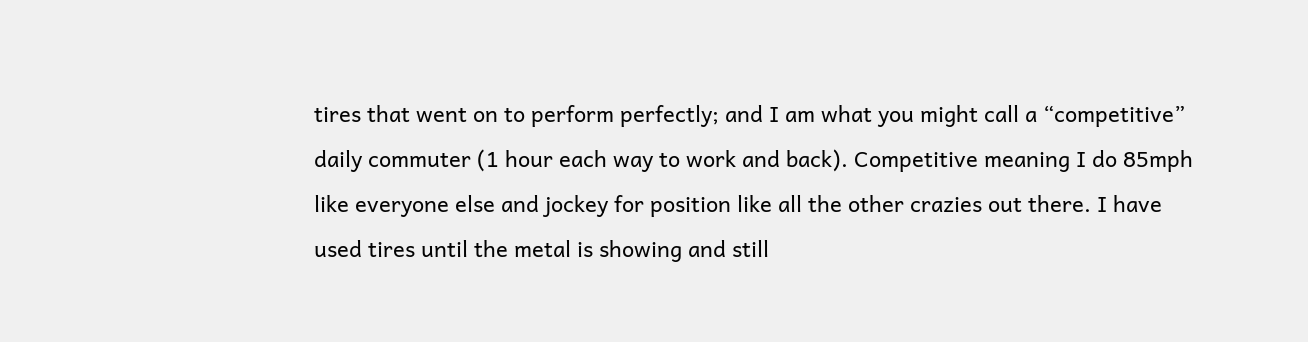tires that went on to perform perfectly; and I am what you might call a “competitive” daily commuter (1 hour each way to work and back). Competitive meaning I do 85mph like everyone else and jockey for position like all the other crazies out there. I have used tires until the metal is showing and still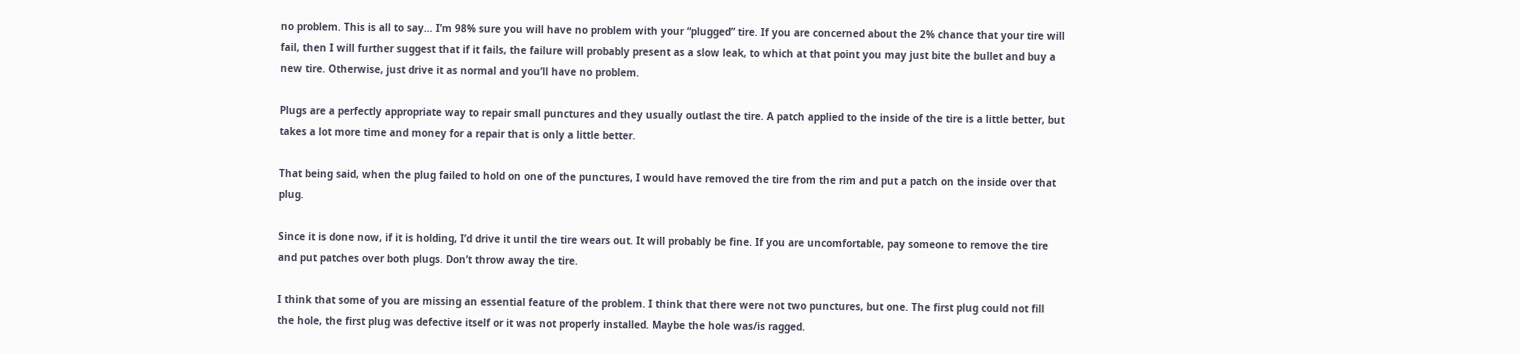no problem. This is all to say… I’m 98% sure you will have no problem with your “plugged” tire. If you are concerned about the 2% chance that your tire will fail, then I will further suggest that if it fails, the failure will probably present as a slow leak, to which at that point you may just bite the bullet and buy a new tire. Otherwise, just drive it as normal and you’ll have no problem.

Plugs are a perfectly appropriate way to repair small punctures and they usually outlast the tire. A patch applied to the inside of the tire is a little better, but takes a lot more time and money for a repair that is only a little better.

That being said, when the plug failed to hold on one of the punctures, I would have removed the tire from the rim and put a patch on the inside over that plug.

Since it is done now, if it is holding, I’d drive it until the tire wears out. It will probably be fine. If you are uncomfortable, pay someone to remove the tire and put patches over both plugs. Don’t throw away the tire.

I think that some of you are missing an essential feature of the problem. I think that there were not two punctures, but one. The first plug could not fill the hole, the first plug was defective itself or it was not properly installed. Maybe the hole was/is ragged.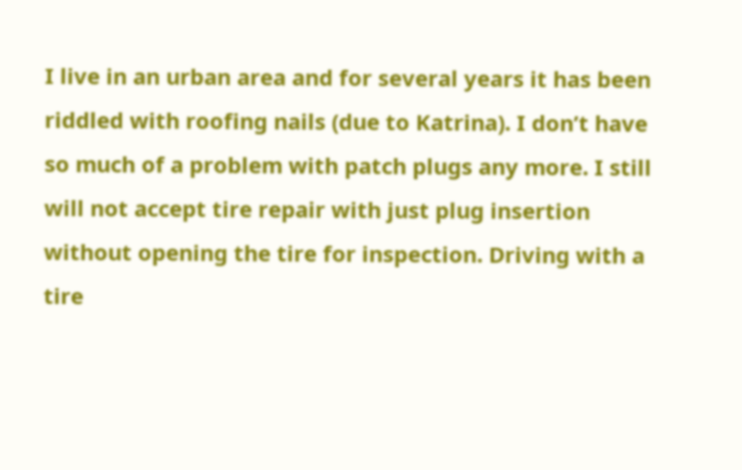I live in an urban area and for several years it has been riddled with roofing nails (due to Katrina). I don’t have so much of a problem with patch plugs any more. I still will not accept tire repair with just plug insertion without opening the tire for inspection. Driving with a tire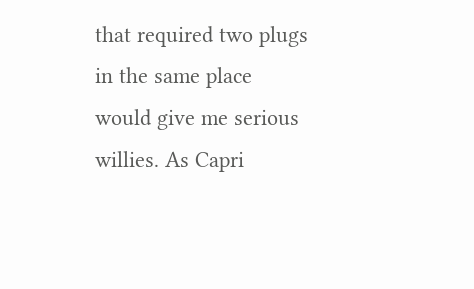that required two plugs in the same place would give me serious willies. As Capri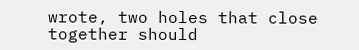wrote, two holes that close together should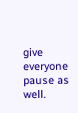give everyone pause as well.